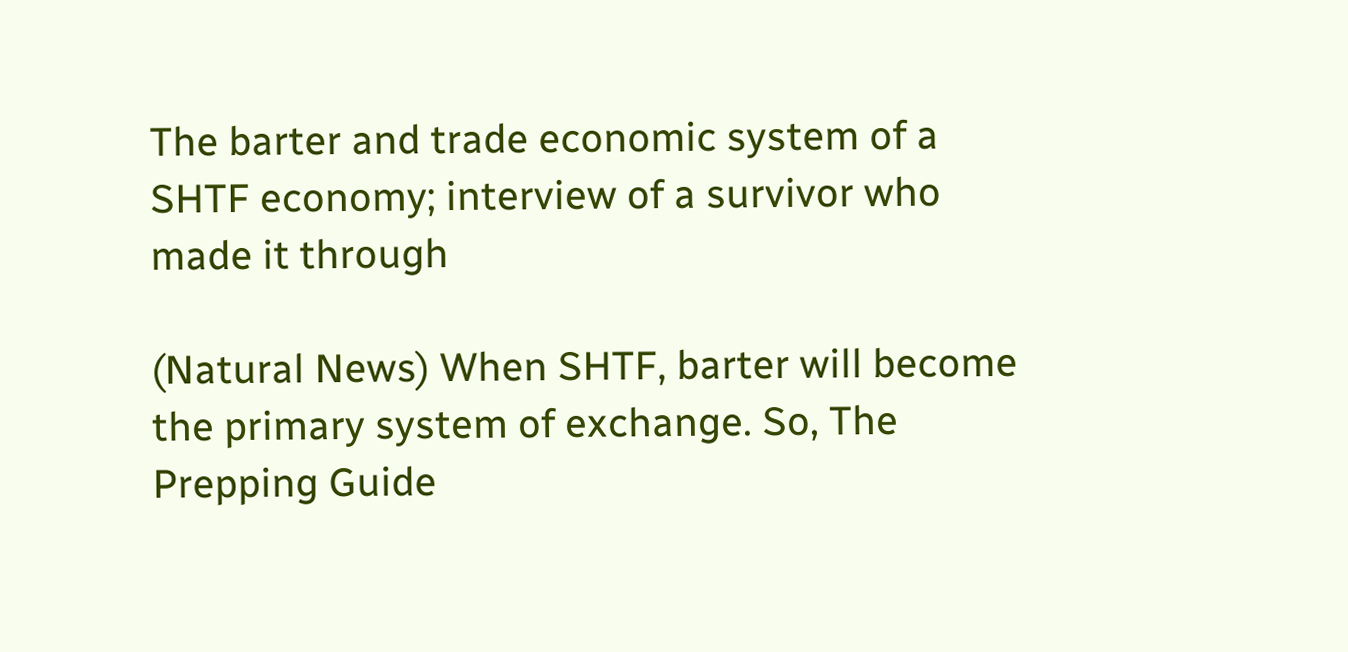The barter and trade economic system of a SHTF economy; interview of a survivor who made it through

(Natural News) When SHTF, barter will become the primary system of exchange. So, The Prepping Guide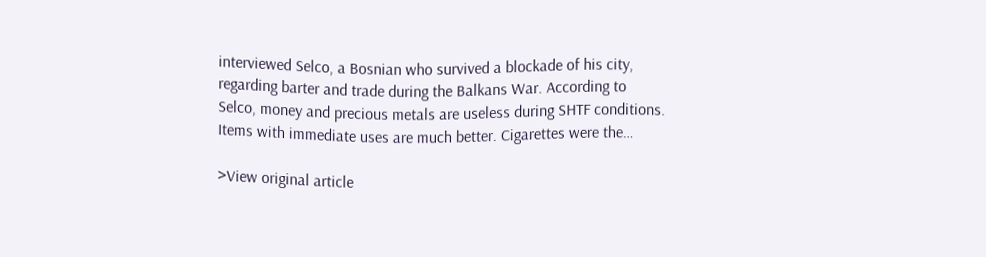interviewed Selco, a Bosnian who survived a blockade of his city, regarding barter and trade during the Balkans War. According to Selco, money and precious metals are useless during SHTF conditions. Items with immediate uses are much better. Cigarettes were the…

>View original article